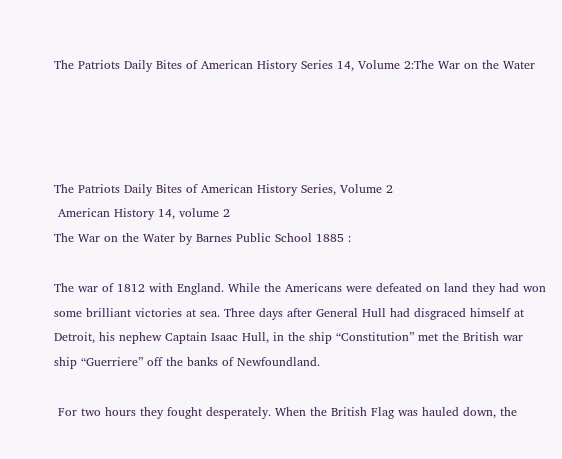The Patriots Daily Bites of American History Series 14, Volume 2:The War on the Water




The Patriots Daily Bites of American History Series, Volume 2
 American History 14, volume 2
The War on the Water by Barnes Public School 1885 :

The war of 1812 with England. While the Americans were defeated on land they had won some brilliant victories at sea. Three days after General Hull had disgraced himself at Detroit, his nephew Captain Isaac Hull, in the ship “Constitution” met the British war ship “Guerriere” off the banks of Newfoundland.

 For two hours they fought desperately. When the British Flag was hauled down, the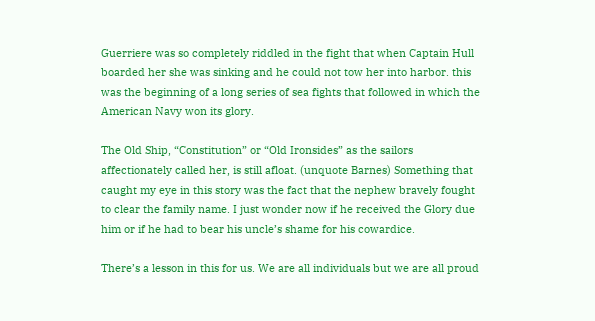Guerriere was so completely riddled in the fight that when Captain Hull boarded her she was sinking and he could not tow her into harbor. this was the beginning of a long series of sea fights that followed in which the American Navy won its glory.

The Old Ship, “Constitution” or “Old Ironsides” as the sailors affectionately called her, is still afloat. (unquote Barnes) Something that caught my eye in this story was the fact that the nephew bravely fought to clear the family name. I just wonder now if he received the Glory due him or if he had to bear his uncle’s shame for his cowardice.

There’s a lesson in this for us. We are all individuals but we are all proud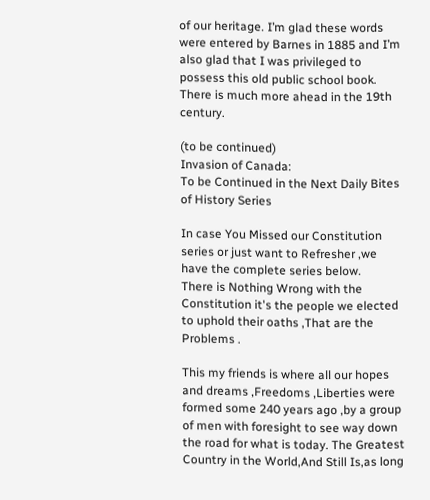of our heritage. I’m glad these words were entered by Barnes in 1885 and I’m also glad that I was privileged to possess this old public school book. There is much more ahead in the 19th century.

(to be continued)
Invasion of Canada:
To be Continued in the Next Daily Bites of History Series

In case You Missed our Constitution series or just want to Refresher ,we have the complete series below.
There is Nothing Wrong with the Constitution it's the people we elected to uphold their oaths ,That are the Problems .

This my friends is where all our hopes and dreams ,Freedoms ,Liberties were formed some 240 years ago ,by a group of men with foresight to see way down the road for what is today. The Greatest Country in the World,And Still Is,as long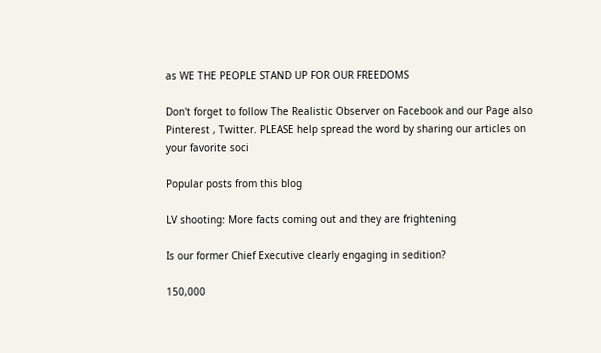as WE THE PEOPLE STAND UP FOR OUR FREEDOMS

Don't forget to follow The Realistic Observer on Facebook and our Page also Pinterest , Twitter. PLEASE help spread the word by sharing our articles on your favorite soci

Popular posts from this blog

LV shooting: More facts coming out and they are frightening

Is our former Chief Executive clearly engaging in sedition?

150,000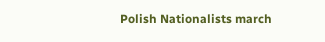Polish Nationalists march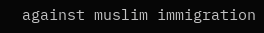against muslim immigration